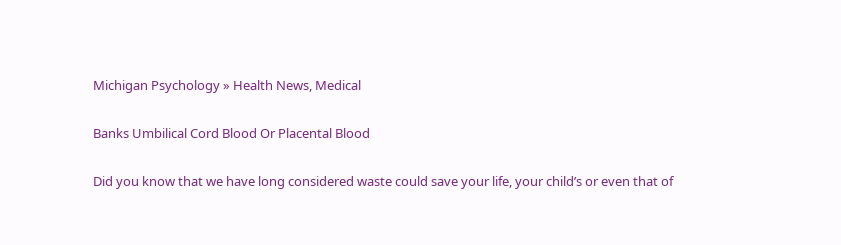Michigan Psychology » Health News, Medical

Banks Umbilical Cord Blood Or Placental Blood

Did you know that we have long considered waste could save your life, your child’s or even that of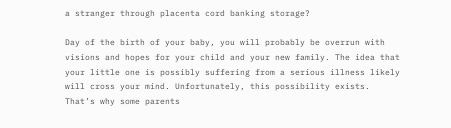a stranger through placenta cord banking storage?

Day of the birth of your baby, you will probably be overrun with visions and hopes for your child and your new family. The idea that your little one is possibly suffering from a serious illness likely will cross your mind. Unfortunately, this possibility exists. That’s why some parents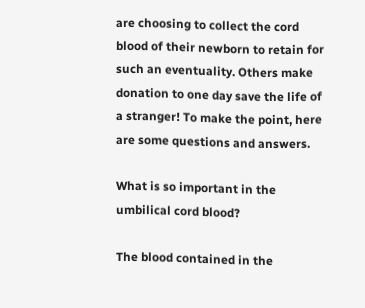are choosing to collect the cord blood of their newborn to retain for such an eventuality. Others make donation to one day save the life of a stranger! To make the point, here are some questions and answers.

What is so important in the umbilical cord blood?

The blood contained in the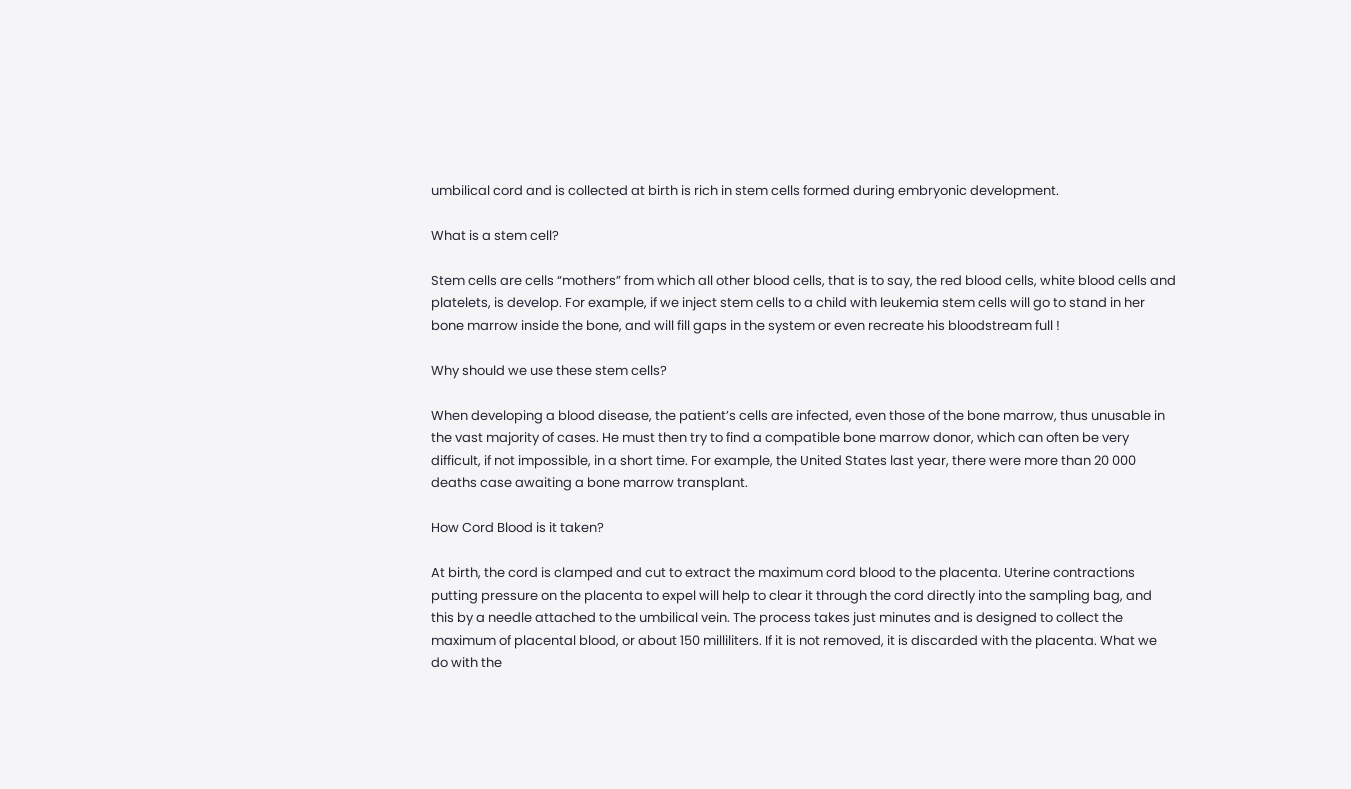umbilical cord and is collected at birth is rich in stem cells formed during embryonic development.

What is a stem cell?

Stem cells are cells “mothers” from which all other blood cells, that is to say, the red blood cells, white blood cells and platelets, is develop. For example, if we inject stem cells to a child with leukemia stem cells will go to stand in her bone marrow inside the bone, and will fill gaps in the system or even recreate his bloodstream full !

Why should we use these stem cells?

When developing a blood disease, the patient’s cells are infected, even those of the bone marrow, thus unusable in the vast majority of cases. He must then try to find a compatible bone marrow donor, which can often be very difficult, if not impossible, in a short time. For example, the United States last year, there were more than 20 000 deaths case awaiting a bone marrow transplant.

How Cord Blood is it taken?

At birth, the cord is clamped and cut to extract the maximum cord blood to the placenta. Uterine contractions putting pressure on the placenta to expel will help to clear it through the cord directly into the sampling bag, and this by a needle attached to the umbilical vein. The process takes just minutes and is designed to collect the maximum of placental blood, or about 150 milliliters. If it is not removed, it is discarded with the placenta. What we do with the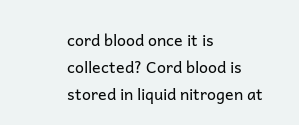cord blood once it is collected? Cord blood is stored in liquid nitrogen at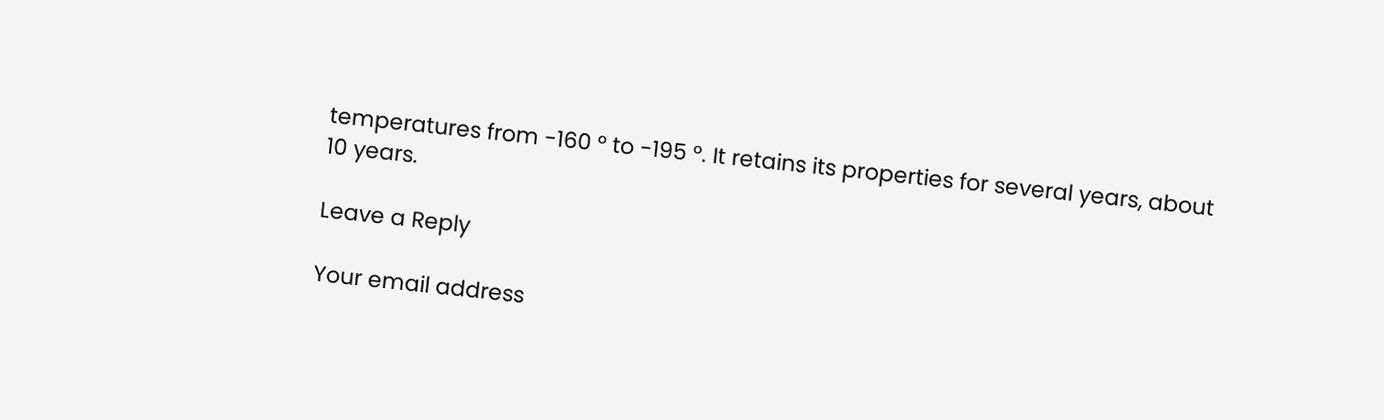temperatures from -160 ° to -195 °. It retains its properties for several years, about 10 years.

Leave a Reply

Your email address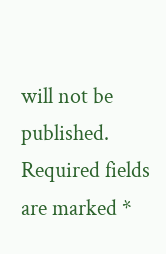will not be published. Required fields are marked *